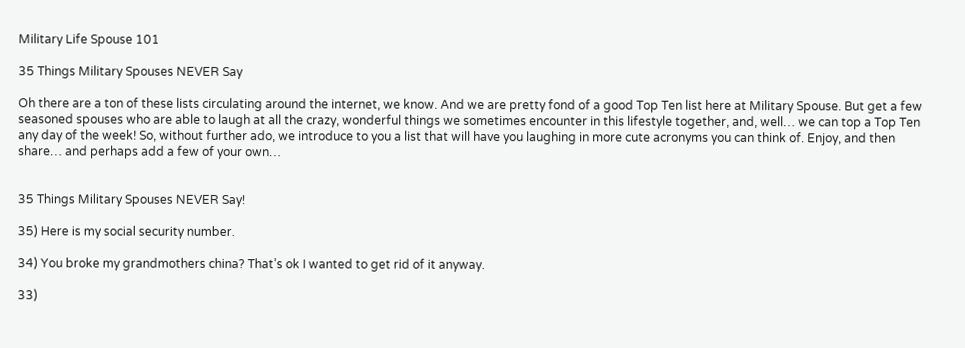Military Life Spouse 101

35 Things Military Spouses NEVER Say

Oh there are a ton of these lists circulating around the internet, we know. And we are pretty fond of a good Top Ten list here at Military Spouse. But get a few seasoned spouses who are able to laugh at all the crazy, wonderful things we sometimes encounter in this lifestyle together, and, well… we can top a Top Ten any day of the week! So, without further ado, we introduce to you a list that will have you laughing in more cute acronyms you can think of. Enjoy, and then share… and perhaps add a few of your own…


35 Things Military Spouses NEVER Say!

35) Here is my social security number.

34) You broke my grandmothers china? That’s ok I wanted to get rid of it anyway.

33)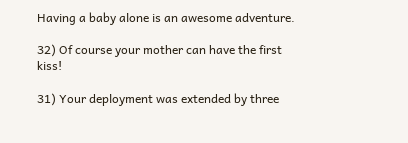Having a baby alone is an awesome adventure.

32) Of course your mother can have the first kiss!

31) Your deployment was extended by three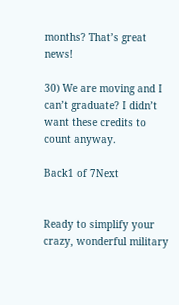months? That’s great news!

30) We are moving and I can’t graduate? I didn’t want these credits to count anyway.

Back1 of 7Next


Ready to simplify your crazy, wonderful military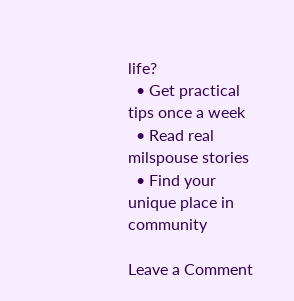life?
  • Get practical tips once a week
  • Read real milspouse stories
  • Find your unique place in community

Leave a Comment